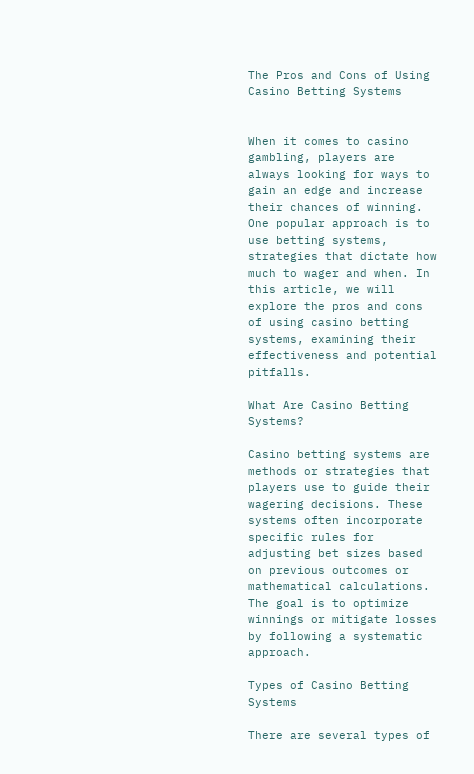The Pros and Cons of Using Casino Betting Systems


When it comes to casino gambling, players are always looking for ways to gain an edge and increase their chances of winning. One popular approach is to use betting systems, strategies that dictate how much to wager and when. In this article, we will explore the pros and cons of using casino betting systems, examining their effectiveness and potential pitfalls.

What Are Casino Betting Systems?

Casino betting systems are methods or strategies that players use to guide their wagering decisions. These systems often incorporate specific rules for adjusting bet sizes based on previous outcomes or mathematical calculations. The goal is to optimize winnings or mitigate losses by following a systematic approach.

Types of Casino Betting Systems

There are several types of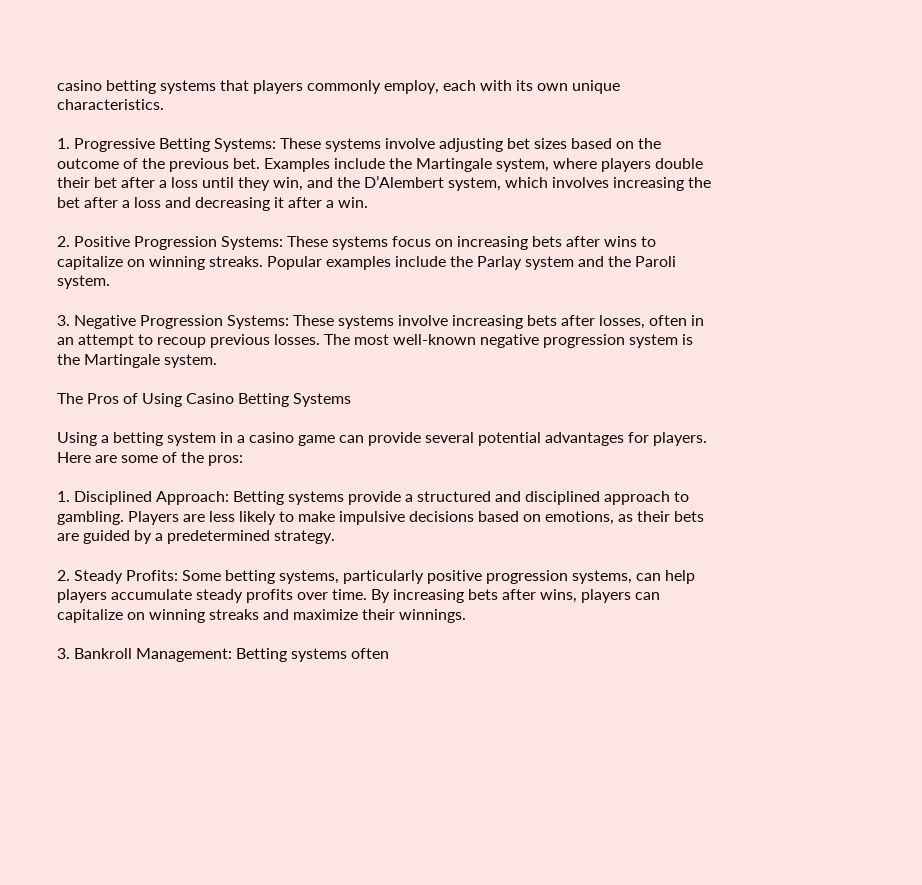casino betting systems that players commonly employ, each with its own unique characteristics.

1. Progressive Betting Systems: These systems involve adjusting bet sizes based on the outcome of the previous bet. Examples include the Martingale system, where players double their bet after a loss until they win, and the D’Alembert system, which involves increasing the bet after a loss and decreasing it after a win.

2. Positive Progression Systems: These systems focus on increasing bets after wins to capitalize on winning streaks. Popular examples include the Parlay system and the Paroli system.

3. Negative Progression Systems: These systems involve increasing bets after losses, often in an attempt to recoup previous losses. The most well-known negative progression system is the Martingale system.

The Pros of Using Casino Betting Systems

Using a betting system in a casino game can provide several potential advantages for players. Here are some of the pros:

1. Disciplined Approach: Betting systems provide a structured and disciplined approach to gambling. Players are less likely to make impulsive decisions based on emotions, as their bets are guided by a predetermined strategy.

2. Steady Profits: Some betting systems, particularly positive progression systems, can help players accumulate steady profits over time. By increasing bets after wins, players can capitalize on winning streaks and maximize their winnings.

3. Bankroll Management: Betting systems often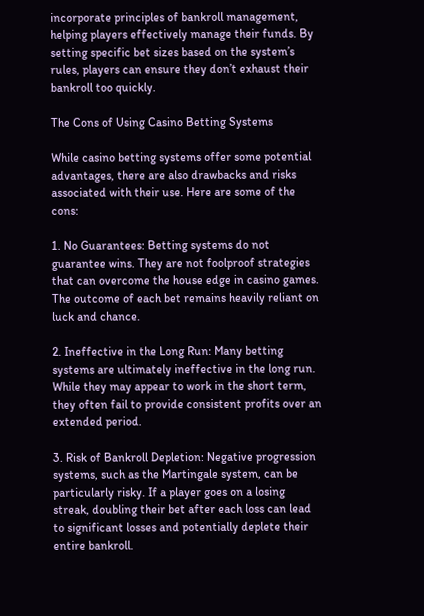incorporate principles of bankroll management, helping players effectively manage their funds. By setting specific bet sizes based on the system’s rules, players can ensure they don’t exhaust their bankroll too quickly.

The Cons of Using Casino Betting Systems

While casino betting systems offer some potential advantages, there are also drawbacks and risks associated with their use. Here are some of the cons:

1. No Guarantees: Betting systems do not guarantee wins. They are not foolproof strategies that can overcome the house edge in casino games. The outcome of each bet remains heavily reliant on luck and chance.

2. Ineffective in the Long Run: Many betting systems are ultimately ineffective in the long run. While they may appear to work in the short term, they often fail to provide consistent profits over an extended period.

3. Risk of Bankroll Depletion: Negative progression systems, such as the Martingale system, can be particularly risky. If a player goes on a losing streak, doubling their bet after each loss can lead to significant losses and potentially deplete their entire bankroll.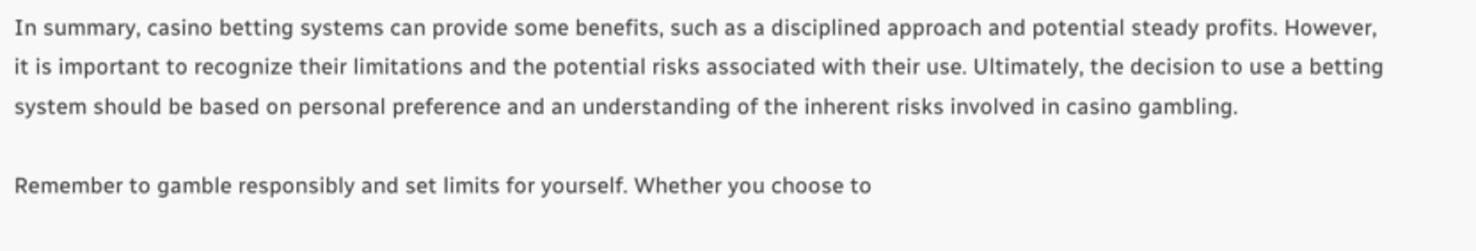In summary, casino betting systems can provide some benefits, such as a disciplined approach and potential steady profits. However, it is important to recognize their limitations and the potential risks associated with their use. Ultimately, the decision to use a betting system should be based on personal preference and an understanding of the inherent risks involved in casino gambling.

Remember to gamble responsibly and set limits for yourself. Whether you choose to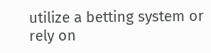utilize a betting system or rely on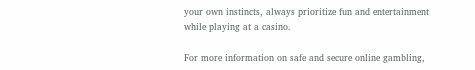your own instincts, always prioritize fun and entertainment while playing at a casino.

For more information on safe and secure online gambling,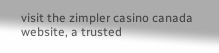visit the zimpler casino canada website, a trusted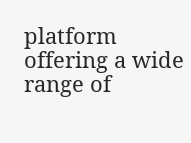platform offering a wide range of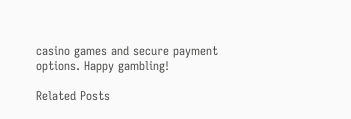casino games and secure payment options. Happy gambling!

Related Posts